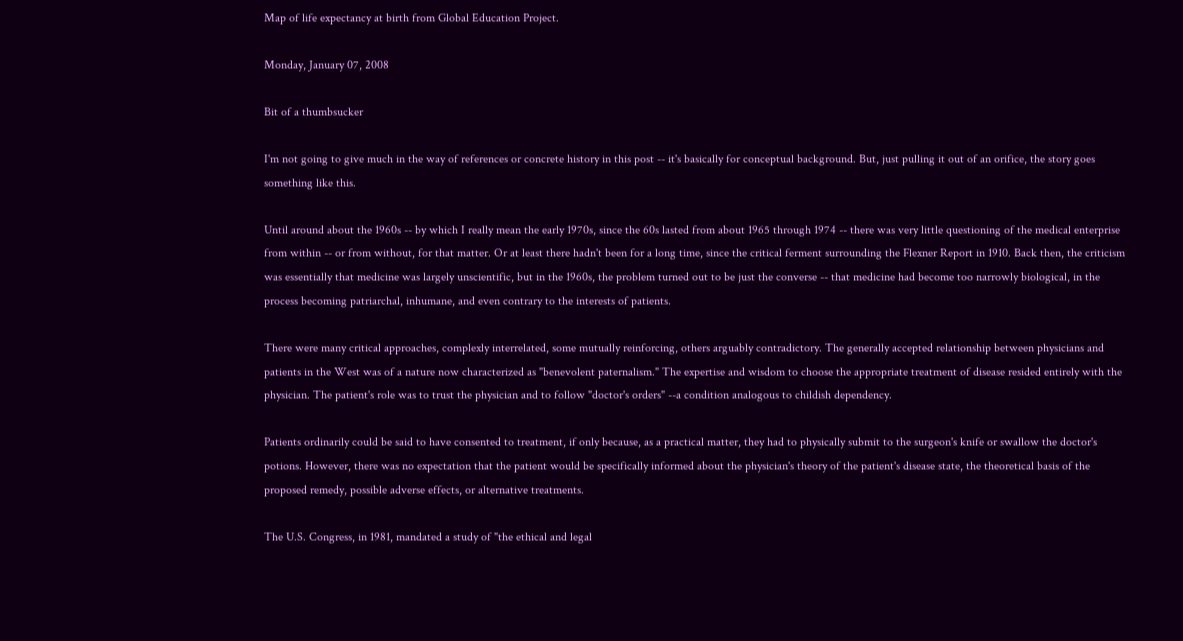Map of life expectancy at birth from Global Education Project.

Monday, January 07, 2008

Bit of a thumbsucker

I'm not going to give much in the way of references or concrete history in this post -- it's basically for conceptual background. But, just pulling it out of an orifice, the story goes something like this.

Until around about the 1960s -- by which I really mean the early 1970s, since the 60s lasted from about 1965 through 1974 -- there was very little questioning of the medical enterprise from within -- or from without, for that matter. Or at least there hadn't been for a long time, since the critical ferment surrounding the Flexner Report in 1910. Back then, the criticism was essentially that medicine was largely unscientific, but in the 1960s, the problem turned out to be just the converse -- that medicine had become too narrowly biological, in the process becoming patriarchal, inhumane, and even contrary to the interests of patients.

There were many critical approaches, complexly interrelated, some mutually reinforcing, others arguably contradictory. The generally accepted relationship between physicians and patients in the West was of a nature now characterized as "benevolent paternalism." The expertise and wisdom to choose the appropriate treatment of disease resided entirely with the physician. The patient's role was to trust the physician and to follow "doctor's orders" --a condition analogous to childish dependency.

Patients ordinarily could be said to have consented to treatment, if only because, as a practical matter, they had to physically submit to the surgeon's knife or swallow the doctor's potions. However, there was no expectation that the patient would be specifically informed about the physician's theory of the patient's disease state, the theoretical basis of the proposed remedy, possible adverse effects, or alternative treatments.

The U.S. Congress, in 1981, mandated a study of "the ethical and legal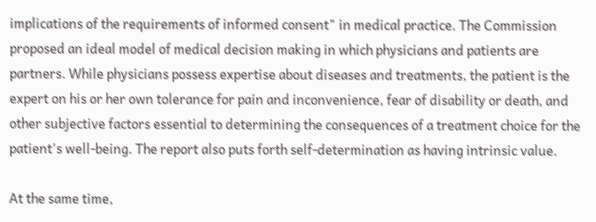implications of the requirements of informed consent" in medical practice. The Commission proposed an ideal model of medical decision making in which physicians and patients are partners. While physicians possess expertise about diseases and treatments, the patient is the expert on his or her own tolerance for pain and inconvenience, fear of disability or death, and other subjective factors essential to determining the consequences of a treatment choice for the patient's well-being. The report also puts forth self-determination as having intrinsic value.

At the same time,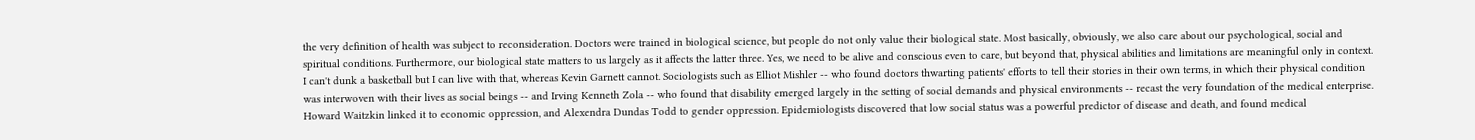the very definition of health was subject to reconsideration. Doctors were trained in biological science, but people do not only value their biological state. Most basically, obviously, we also care about our psychological, social and spiritual conditions. Furthermore, our biological state matters to us largely as it affects the latter three. Yes, we need to be alive and conscious even to care, but beyond that, physical abilities and limitations are meaningful only in context. I can't dunk a basketball but I can live with that, whereas Kevin Garnett cannot. Sociologists such as Elliot Mishler -- who found doctors thwarting patients' efforts to tell their stories in their own terms, in which their physical condition was interwoven with their lives as social beings -- and Irving Kenneth Zola -- who found that disability emerged largely in the setting of social demands and physical environments -- recast the very foundation of the medical enterprise. Howard Waitzkin linked it to economic oppression, and Alexendra Dundas Todd to gender oppression. Epidemiologists discovered that low social status was a powerful predictor of disease and death, and found medical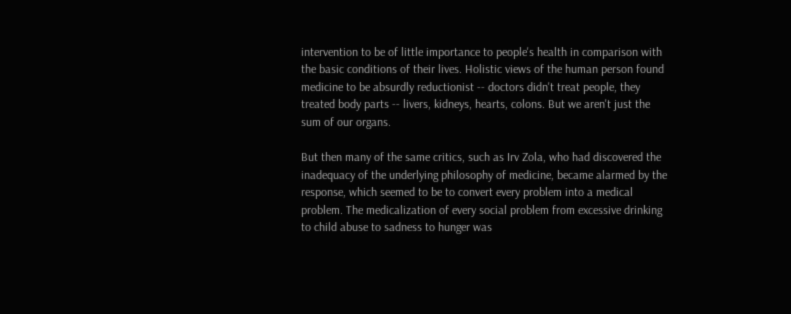intervention to be of little importance to people's health in comparison with the basic conditions of their lives. Holistic views of the human person found medicine to be absurdly reductionist -- doctors didn't treat people, they treated body parts -- livers, kidneys, hearts, colons. But we aren't just the sum of our organs.

But then many of the same critics, such as Irv Zola, who had discovered the inadequacy of the underlying philosophy of medicine, became alarmed by the response, which seemed to be to convert every problem into a medical problem. The medicalization of every social problem from excessive drinking to child abuse to sadness to hunger was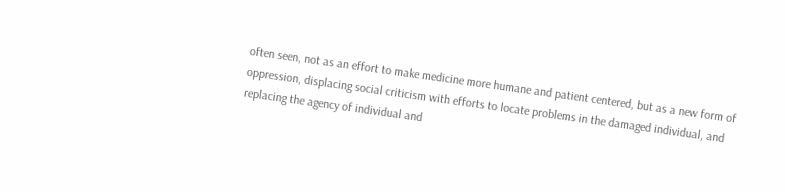often seen, not as an effort to make medicine more humane and patient centered, but as a new form of oppression, displacing social criticism with efforts to locate problems in the damaged individual, and replacing the agency of individual and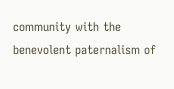community with the benevolent paternalism of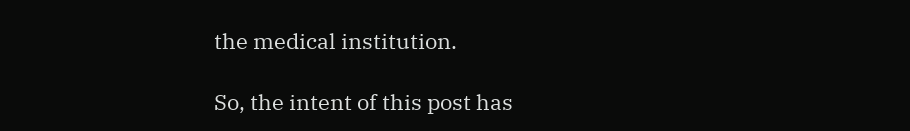the medical institution.

So, the intent of this post has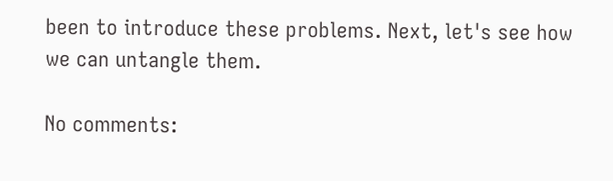been to introduce these problems. Next, let's see how we can untangle them.

No comments: